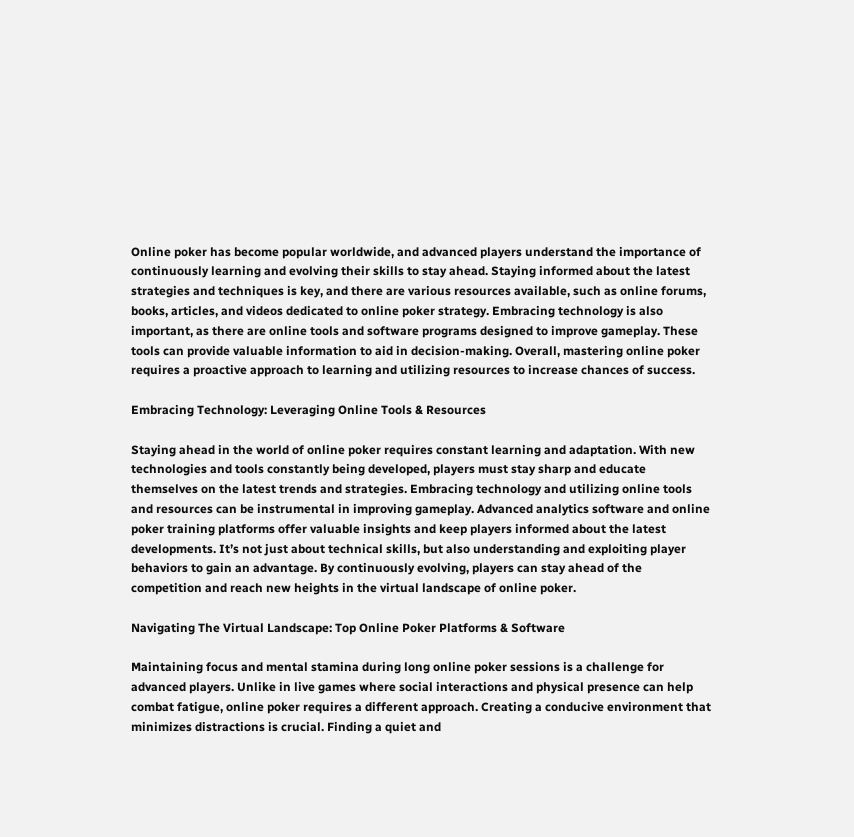Online poker has become popular worldwide, and advanced players understand the importance of continuously learning and evolving their skills to stay ahead. Staying informed about the latest strategies and techniques is key, and there are various resources available, such as online forums, books, articles, and videos dedicated to online poker strategy. Embracing technology is also important, as there are online tools and software programs designed to improve gameplay. These tools can provide valuable information to aid in decision-making. Overall, mastering online poker requires a proactive approach to learning and utilizing resources to increase chances of success.

Embracing Technology: Leveraging Online Tools & Resources

Staying ahead in the world of online poker requires constant learning and adaptation. With new technologies and tools constantly being developed, players must stay sharp and educate themselves on the latest trends and strategies. Embracing technology and utilizing online tools and resources can be instrumental in improving gameplay. Advanced analytics software and online poker training platforms offer valuable insights and keep players informed about the latest developments. It’s not just about technical skills, but also understanding and exploiting player behaviors to gain an advantage. By continuously evolving, players can stay ahead of the competition and reach new heights in the virtual landscape of online poker.

Navigating The Virtual Landscape: Top Online Poker Platforms & Software

Maintaining focus and mental stamina during long online poker sessions is a challenge for advanced players. Unlike in live games where social interactions and physical presence can help combat fatigue, online poker requires a different approach. Creating a conducive environment that minimizes distractions is crucial. Finding a quiet and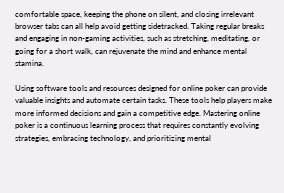comfortable space, keeping the phone on silent, and closing irrelevant browser tabs can all help avoid getting sidetracked. Taking regular breaks and engaging in non-gaming activities, such as stretching, meditating, or going for a short walk, can rejuvenate the mind and enhance mental stamina.

Using software tools and resources designed for online poker can provide valuable insights and automate certain tasks. These tools help players make more informed decisions and gain a competitive edge. Mastering online poker is a continuous learning process that requires constantly evolving strategies, embracing technology, and prioritizing mental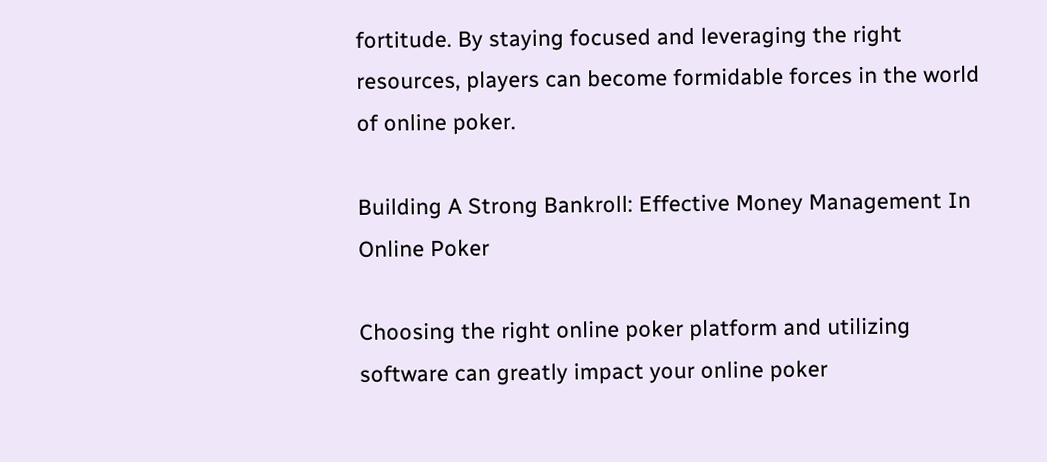fortitude. By staying focused and leveraging the right resources, players can become formidable forces in the world of online poker.

Building A Strong Bankroll: Effective Money Management In Online Poker

Choosing the right online poker platform and utilizing software can greatly impact your online poker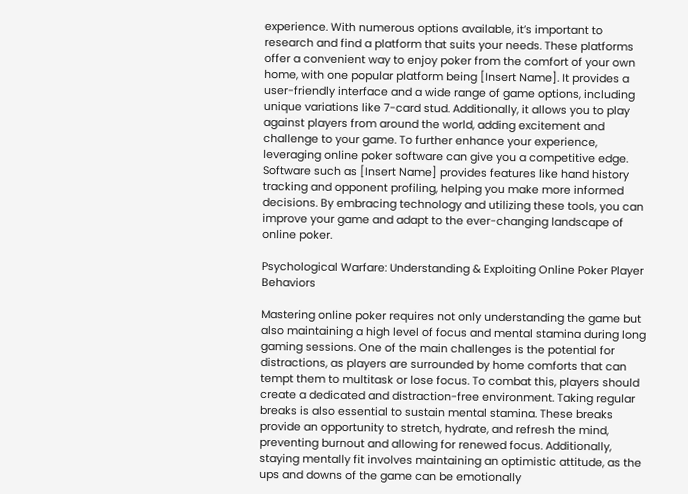experience. With numerous options available, it’s important to research and find a platform that suits your needs. These platforms offer a convenient way to enjoy poker from the comfort of your own home, with one popular platform being [Insert Name]. It provides a user-friendly interface and a wide range of game options, including unique variations like 7-card stud. Additionally, it allows you to play against players from around the world, adding excitement and challenge to your game. To further enhance your experience, leveraging online poker software can give you a competitive edge. Software such as [Insert Name] provides features like hand history tracking and opponent profiling, helping you make more informed decisions. By embracing technology and utilizing these tools, you can improve your game and adapt to the ever-changing landscape of online poker.

Psychological Warfare: Understanding & Exploiting Online Poker Player Behaviors

Mastering online poker requires not only understanding the game but also maintaining a high level of focus and mental stamina during long gaming sessions. One of the main challenges is the potential for distractions, as players are surrounded by home comforts that can tempt them to multitask or lose focus. To combat this, players should create a dedicated and distraction-free environment. Taking regular breaks is also essential to sustain mental stamina. These breaks provide an opportunity to stretch, hydrate, and refresh the mind, preventing burnout and allowing for renewed focus. Additionally, staying mentally fit involves maintaining an optimistic attitude, as the ups and downs of the game can be emotionally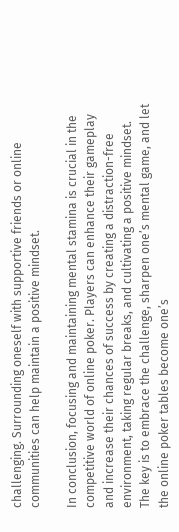challenging. Surrounding oneself with supportive friends or online communities can help maintain a positive mindset.

In conclusion, focusing and maintaining mental stamina is crucial in the competitive world of online poker. Players can enhance their gameplay and increase their chances of success by creating a distraction-free environment, taking regular breaks, and cultivating a positive mindset. The key is to embrace the challenge, sharpen one’s mental game, and let the online poker tables become one’s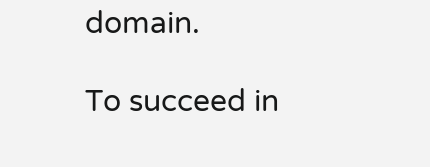domain.

To succeed in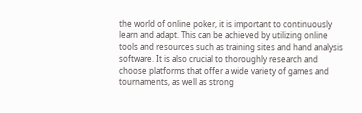the world of online poker, it is important to continuously learn and adapt. This can be achieved by utilizing online tools and resources such as training sites and hand analysis software. It is also crucial to thoroughly research and choose platforms that offer a wide variety of games and tournaments, as well as strong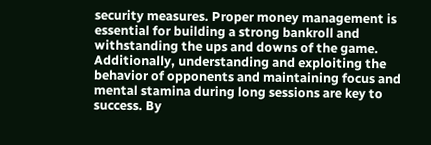security measures. Proper money management is essential for building a strong bankroll and withstanding the ups and downs of the game. Additionally, understanding and exploiting the behavior of opponents and maintaining focus and mental stamina during long sessions are key to success. By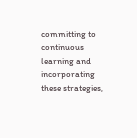committing to continuous learning and incorporating these strategies,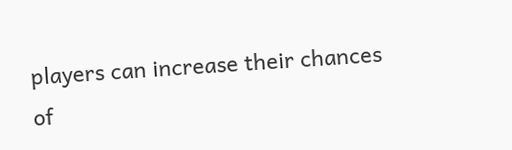players can increase their chances of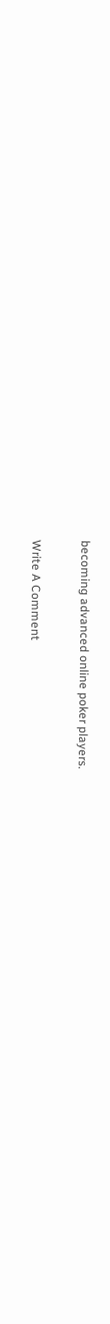becoming advanced online poker players.

Write A Comment